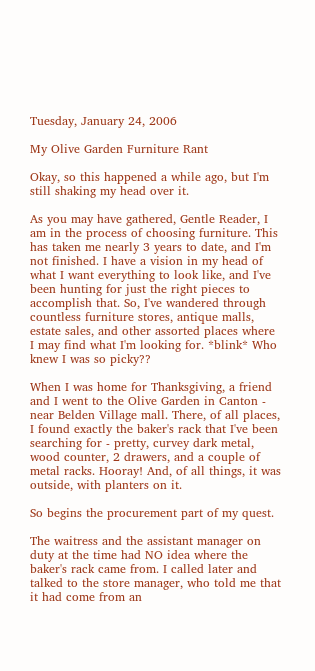Tuesday, January 24, 2006

My Olive Garden Furniture Rant

Okay, so this happened a while ago, but I'm still shaking my head over it.

As you may have gathered, Gentle Reader, I am in the process of choosing furniture. This has taken me nearly 3 years to date, and I'm not finished. I have a vision in my head of what I want everything to look like, and I've been hunting for just the right pieces to accomplish that. So, I've wandered through countless furniture stores, antique malls, estate sales, and other assorted places where I may find what I'm looking for. *blink* Who knew I was so picky??

When I was home for Thanksgiving, a friend and I went to the Olive Garden in Canton - near Belden Village mall. There, of all places, I found exactly the baker's rack that I've been searching for - pretty, curvey dark metal, wood counter, 2 drawers, and a couple of metal racks. Hooray! And, of all things, it was outside, with planters on it.

So begins the procurement part of my quest.

The waitress and the assistant manager on duty at the time had NO idea where the baker's rack came from. I called later and talked to the store manager, who told me that it had come from an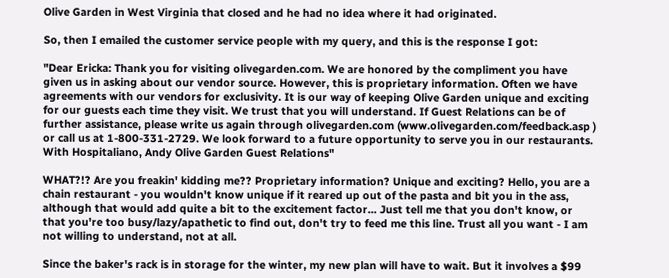Olive Garden in West Virginia that closed and he had no idea where it had originated.

So, then I emailed the customer service people with my query, and this is the response I got:

"Dear Ericka: Thank you for visiting olivegarden.com. We are honored by the compliment you have given us in asking about our vendor source. However, this is proprietary information. Often we have agreements with our vendors for exclusivity. It is our way of keeping Olive Garden unique and exciting for our guests each time they visit. We trust that you will understand. If Guest Relations can be of further assistance, please write us again through olivegarden.com (www.olivegarden.com/feedback.asp ) or call us at 1-800-331-2729. We look forward to a future opportunity to serve you in our restaurants. With Hospitaliano, Andy Olive Garden Guest Relations"

WHAT?!? Are you freakin' kidding me?? Proprietary information? Unique and exciting? Hello, you are a chain restaurant - you wouldn't know unique if it reared up out of the pasta and bit you in the ass, although that would add quite a bit to the excitement factor... Just tell me that you don't know, or that you're too busy/lazy/apathetic to find out, don't try to feed me this line. Trust all you want - I am not willing to understand, not at all.

Since the baker's rack is in storage for the winter, my new plan will have to wait. But it involves a $99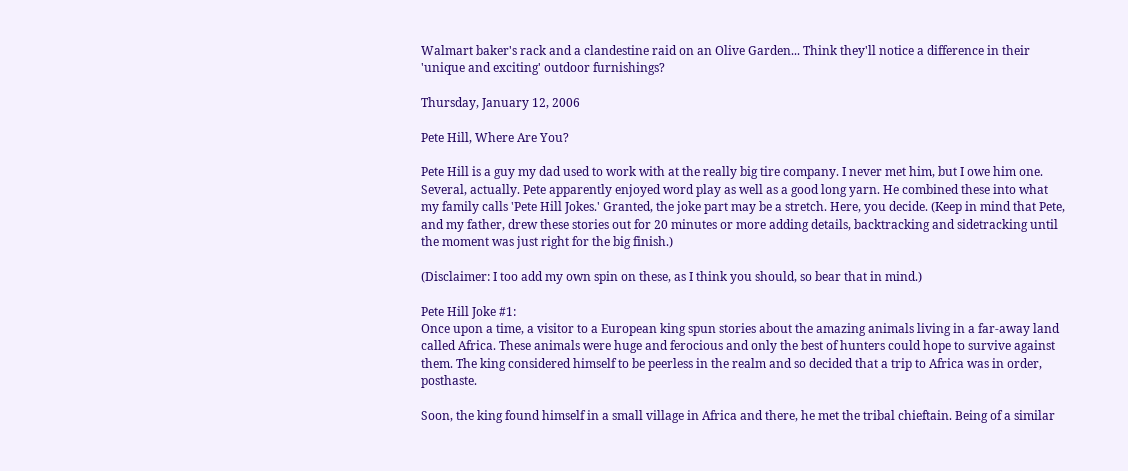Walmart baker's rack and a clandestine raid on an Olive Garden... Think they'll notice a difference in their 'unique and exciting' outdoor furnishings?

Thursday, January 12, 2006

Pete Hill, Where Are You?

Pete Hill is a guy my dad used to work with at the really big tire company. I never met him, but I owe him one. Several, actually. Pete apparently enjoyed word play as well as a good long yarn. He combined these into what my family calls 'Pete Hill Jokes.' Granted, the joke part may be a stretch. Here, you decide. (Keep in mind that Pete, and my father, drew these stories out for 20 minutes or more adding details, backtracking and sidetracking until the moment was just right for the big finish.)

(Disclaimer: I too add my own spin on these, as I think you should, so bear that in mind.)

Pete Hill Joke #1:
Once upon a time, a visitor to a European king spun stories about the amazing animals living in a far-away land called Africa. These animals were huge and ferocious and only the best of hunters could hope to survive against them. The king considered himself to be peerless in the realm and so decided that a trip to Africa was in order, posthaste.

Soon, the king found himself in a small village in Africa and there, he met the tribal chieftain. Being of a similar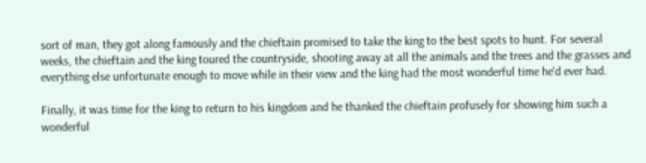sort of man, they got along famously and the chieftain promised to take the king to the best spots to hunt. For several weeks, the chieftain and the king toured the countryside, shooting away at all the animals and the trees and the grasses and everything else unfortunate enough to move while in their view and the king had the most wonderful time he'd ever had.

Finally, it was time for the king to return to his kingdom and he thanked the chieftain profusely for showing him such a wonderful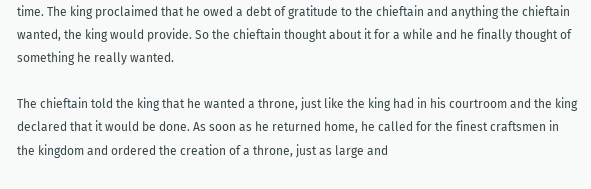time. The king proclaimed that he owed a debt of gratitude to the chieftain and anything the chieftain wanted, the king would provide. So the chieftain thought about it for a while and he finally thought of something he really wanted.

The chieftain told the king that he wanted a throne, just like the king had in his courtroom and the king declared that it would be done. As soon as he returned home, he called for the finest craftsmen in the kingdom and ordered the creation of a throne, just as large and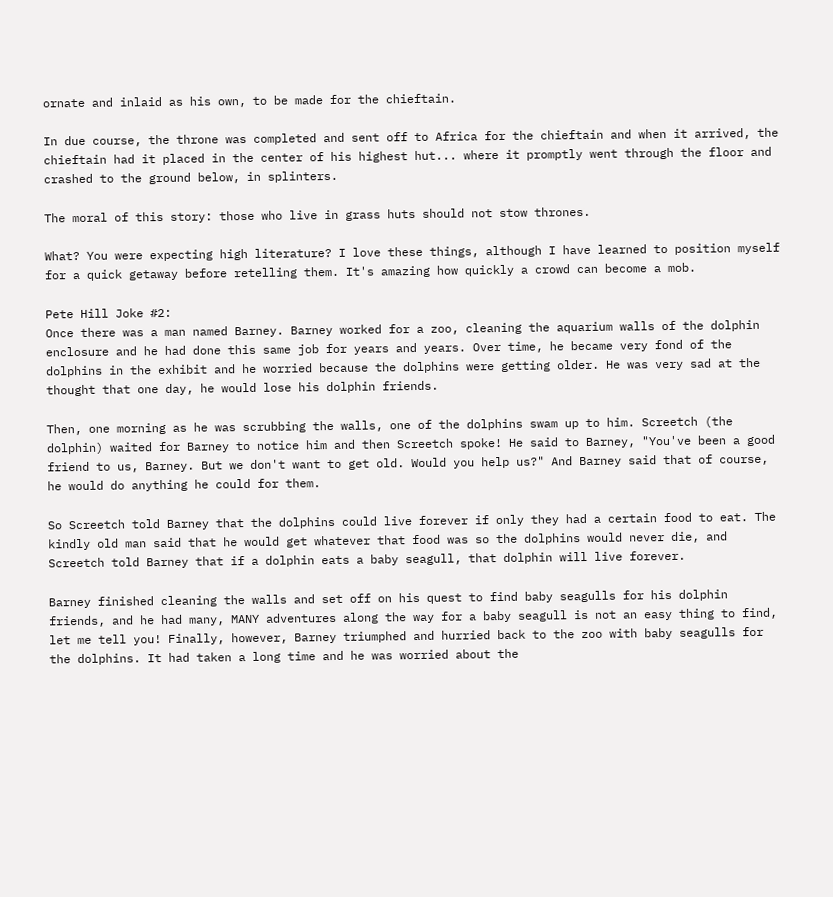ornate and inlaid as his own, to be made for the chieftain.

In due course, the throne was completed and sent off to Africa for the chieftain and when it arrived, the chieftain had it placed in the center of his highest hut... where it promptly went through the floor and crashed to the ground below, in splinters.

The moral of this story: those who live in grass huts should not stow thrones.

What? You were expecting high literature? I love these things, although I have learned to position myself for a quick getaway before retelling them. It's amazing how quickly a crowd can become a mob.

Pete Hill Joke #2:
Once there was a man named Barney. Barney worked for a zoo, cleaning the aquarium walls of the dolphin enclosure and he had done this same job for years and years. Over time, he became very fond of the dolphins in the exhibit and he worried because the dolphins were getting older. He was very sad at the thought that one day, he would lose his dolphin friends.

Then, one morning as he was scrubbing the walls, one of the dolphins swam up to him. Screetch (the dolphin) waited for Barney to notice him and then Screetch spoke! He said to Barney, "You've been a good friend to us, Barney. But we don't want to get old. Would you help us?" And Barney said that of course, he would do anything he could for them.

So Screetch told Barney that the dolphins could live forever if only they had a certain food to eat. The kindly old man said that he would get whatever that food was so the dolphins would never die, and Screetch told Barney that if a dolphin eats a baby seagull, that dolphin will live forever.

Barney finished cleaning the walls and set off on his quest to find baby seagulls for his dolphin friends, and he had many, MANY adventures along the way for a baby seagull is not an easy thing to find, let me tell you! Finally, however, Barney triumphed and hurried back to the zoo with baby seagulls for the dolphins. It had taken a long time and he was worried about the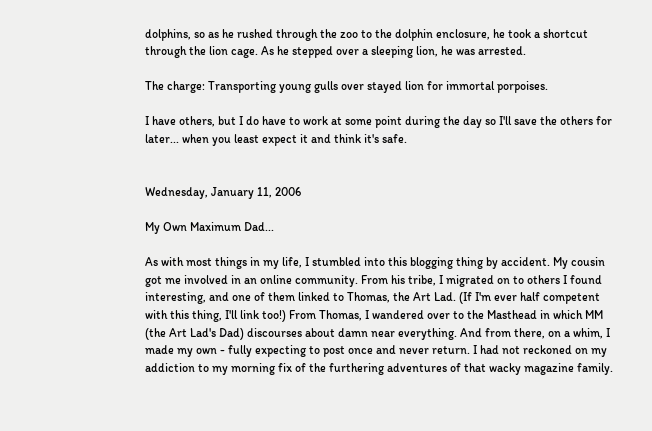dolphins, so as he rushed through the zoo to the dolphin enclosure, he took a shortcut through the lion cage. As he stepped over a sleeping lion, he was arrested.

The charge: Transporting young gulls over stayed lion for immortal porpoises.

I have others, but I do have to work at some point during the day so I'll save the others for later... when you least expect it and think it's safe.


Wednesday, January 11, 2006

My Own Maximum Dad...

As with most things in my life, I stumbled into this blogging thing by accident. My cousin got me involved in an online community. From his tribe, I migrated on to others I found interesting, and one of them linked to Thomas, the Art Lad. (If I'm ever half competent with this thing, I'll link too!) From Thomas, I wandered over to the Masthead in which MM (the Art Lad's Dad) discourses about damn near everything. And from there, on a whim, I made my own - fully expecting to post once and never return. I had not reckoned on my addiction to my morning fix of the furthering adventures of that wacky magazine family.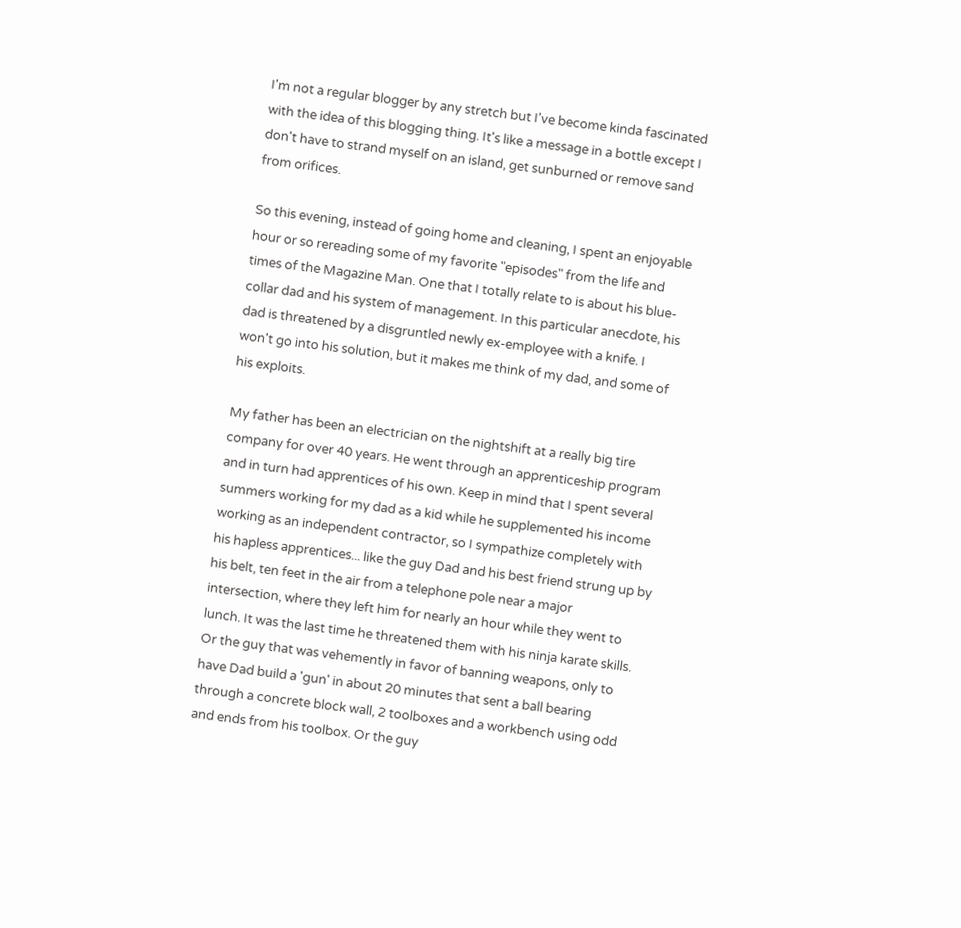I'm not a regular blogger by any stretch but I've become kinda fascinated with the idea of this blogging thing. It's like a message in a bottle except I don't have to strand myself on an island, get sunburned or remove sand from orifices.

So this evening, instead of going home and cleaning, I spent an enjoyable hour or so rereading some of my favorite "episodes" from the life and times of the Magazine Man. One that I totally relate to is about his blue-collar dad and his system of management. In this particular anecdote, his dad is threatened by a disgruntled newly ex-employee with a knife. I won't go into his solution, but it makes me think of my dad, and some of his exploits.

My father has been an electrician on the nightshift at a really big tire company for over 40 years. He went through an apprenticeship program and in turn had apprentices of his own. Keep in mind that I spent several summers working for my dad as a kid while he supplemented his income working as an independent contractor, so I sympathize completely with his hapless apprentices... like the guy Dad and his best friend strung up by his belt, ten feet in the air from a telephone pole near a major intersection, where they left him for nearly an hour while they went to lunch. It was the last time he threatened them with his ninja karate skills. Or the guy that was vehemently in favor of banning weapons, only to have Dad build a 'gun' in about 20 minutes that sent a ball bearing through a concrete block wall, 2 toolboxes and a workbench using odd and ends from his toolbox. Or the guy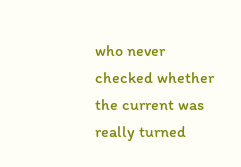who never checked whether the current was really turned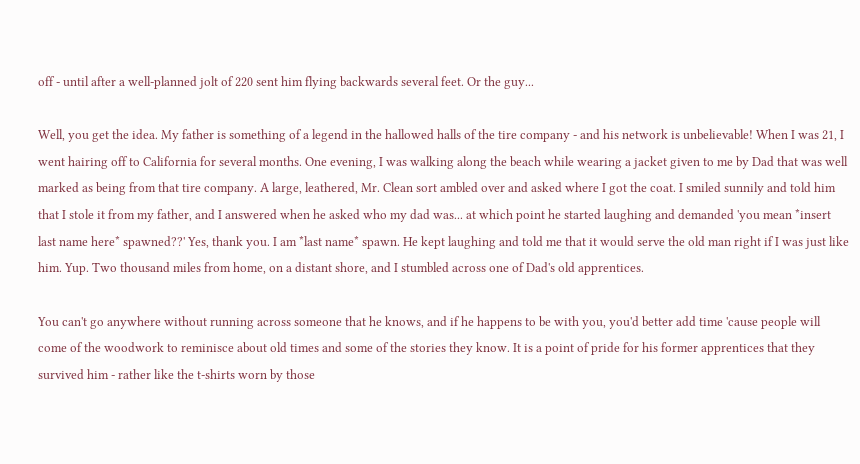off - until after a well-planned jolt of 220 sent him flying backwards several feet. Or the guy...

Well, you get the idea. My father is something of a legend in the hallowed halls of the tire company - and his network is unbelievable! When I was 21, I went hairing off to California for several months. One evening, I was walking along the beach while wearing a jacket given to me by Dad that was well marked as being from that tire company. A large, leathered, Mr. Clean sort ambled over and asked where I got the coat. I smiled sunnily and told him that I stole it from my father, and I answered when he asked who my dad was... at which point he started laughing and demanded 'you mean *insert last name here* spawned??' Yes, thank you. I am *last name* spawn. He kept laughing and told me that it would serve the old man right if I was just like him. Yup. Two thousand miles from home, on a distant shore, and I stumbled across one of Dad's old apprentices.

You can't go anywhere without running across someone that he knows, and if he happens to be with you, you'd better add time 'cause people will come of the woodwork to reminisce about old times and some of the stories they know. It is a point of pride for his former apprentices that they survived him - rather like the t-shirts worn by those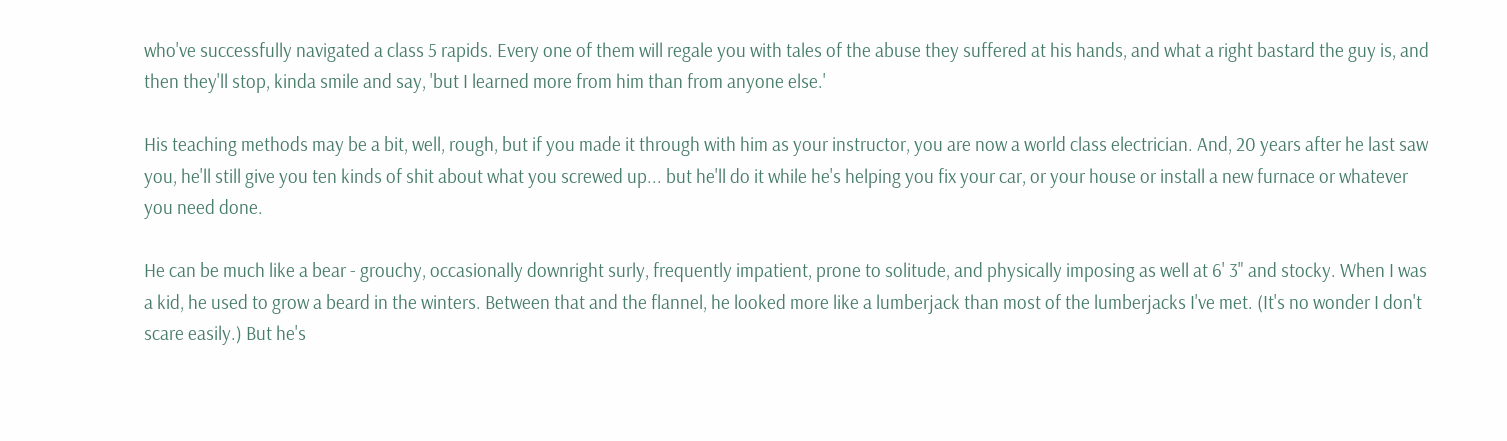who've successfully navigated a class 5 rapids. Every one of them will regale you with tales of the abuse they suffered at his hands, and what a right bastard the guy is, and then they'll stop, kinda smile and say, 'but I learned more from him than from anyone else.'

His teaching methods may be a bit, well, rough, but if you made it through with him as your instructor, you are now a world class electrician. And, 20 years after he last saw you, he'll still give you ten kinds of shit about what you screwed up... but he'll do it while he's helping you fix your car, or your house or install a new furnace or whatever you need done.

He can be much like a bear - grouchy, occasionally downright surly, frequently impatient, prone to solitude, and physically imposing as well at 6' 3" and stocky. When I was a kid, he used to grow a beard in the winters. Between that and the flannel, he looked more like a lumberjack than most of the lumberjacks I've met. (It's no wonder I don't scare easily.) But he's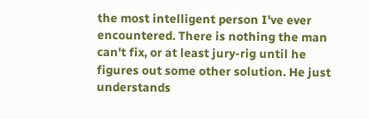the most intelligent person I've ever encountered. There is nothing the man can't fix, or at least jury-rig until he figures out some other solution. He just understands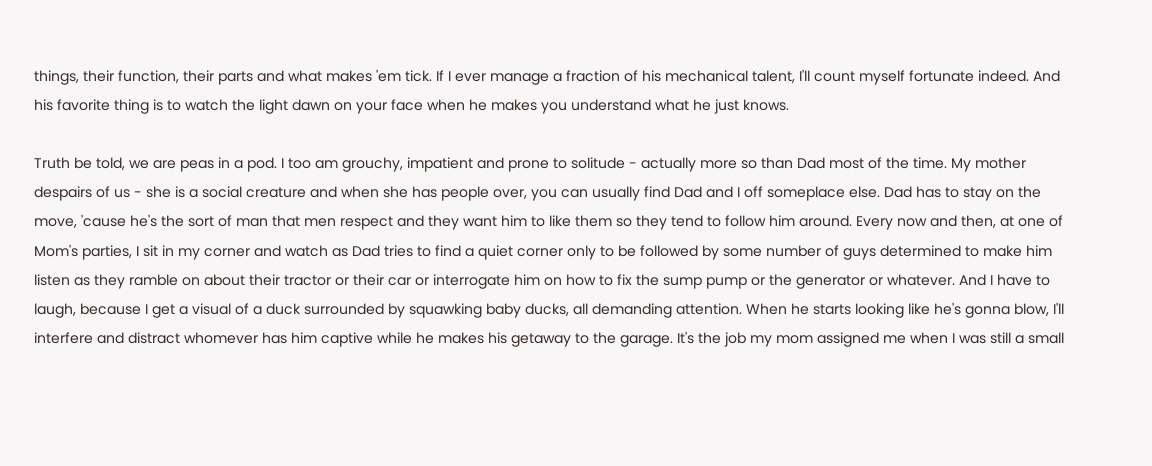things, their function, their parts and what makes 'em tick. If I ever manage a fraction of his mechanical talent, I'll count myself fortunate indeed. And his favorite thing is to watch the light dawn on your face when he makes you understand what he just knows.

Truth be told, we are peas in a pod. I too am grouchy, impatient and prone to solitude - actually more so than Dad most of the time. My mother despairs of us - she is a social creature and when she has people over, you can usually find Dad and I off someplace else. Dad has to stay on the move, 'cause he's the sort of man that men respect and they want him to like them so they tend to follow him around. Every now and then, at one of Mom's parties, I sit in my corner and watch as Dad tries to find a quiet corner only to be followed by some number of guys determined to make him listen as they ramble on about their tractor or their car or interrogate him on how to fix the sump pump or the generator or whatever. And I have to laugh, because I get a visual of a duck surrounded by squawking baby ducks, all demanding attention. When he starts looking like he's gonna blow, I'll interfere and distract whomever has him captive while he makes his getaway to the garage. It's the job my mom assigned me when I was still a small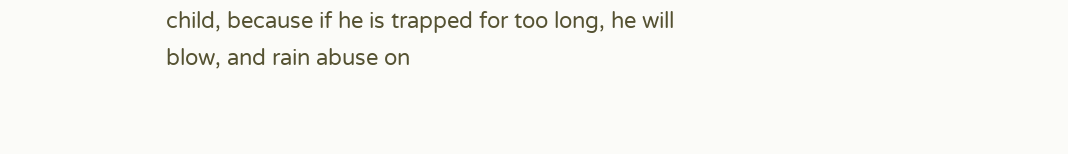child, because if he is trapped for too long, he will blow, and rain abuse on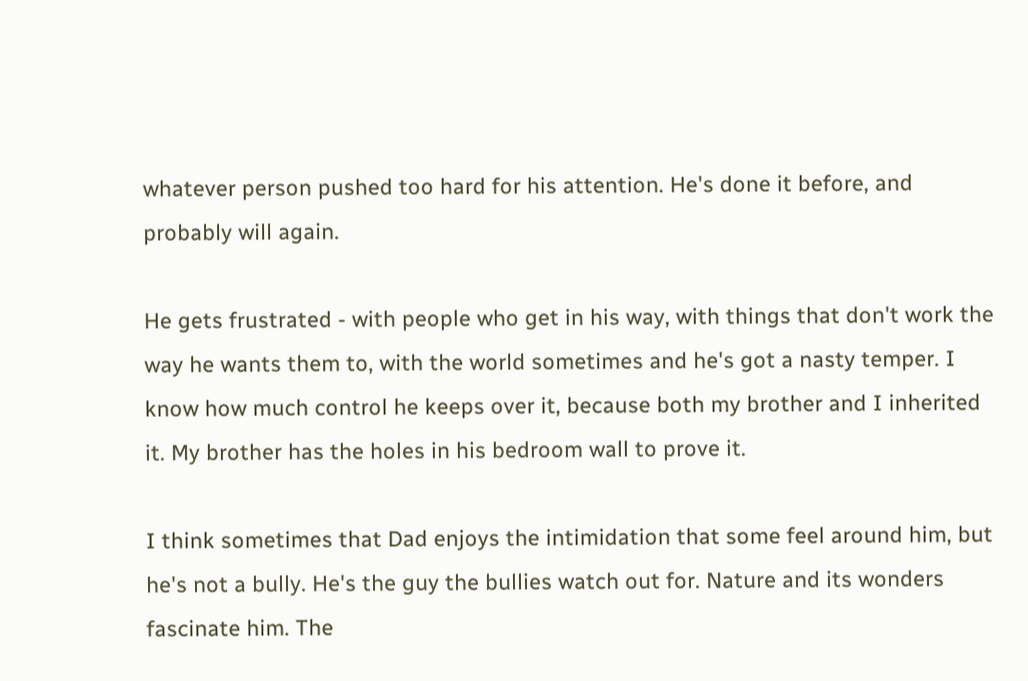whatever person pushed too hard for his attention. He's done it before, and probably will again.

He gets frustrated - with people who get in his way, with things that don't work the way he wants them to, with the world sometimes and he's got a nasty temper. I know how much control he keeps over it, because both my brother and I inherited it. My brother has the holes in his bedroom wall to prove it.

I think sometimes that Dad enjoys the intimidation that some feel around him, but he's not a bully. He's the guy the bullies watch out for. Nature and its wonders fascinate him. The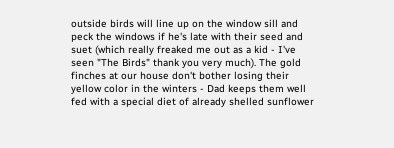outside birds will line up on the window sill and peck the windows if he's late with their seed and suet (which really freaked me out as a kid - I've seen "The Birds" thank you very much). The gold finches at our house don't bother losing their yellow color in the winters - Dad keeps them well fed with a special diet of already shelled sunflower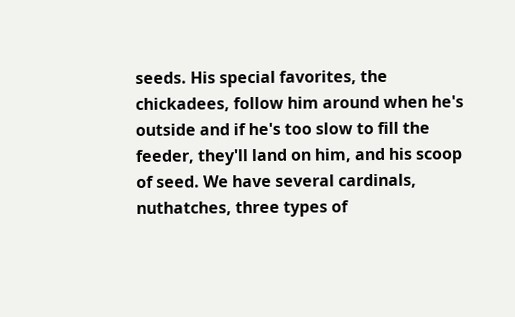seeds. His special favorites, the chickadees, follow him around when he's outside and if he's too slow to fill the feeder, they'll land on him, and his scoop of seed. We have several cardinals, nuthatches, three types of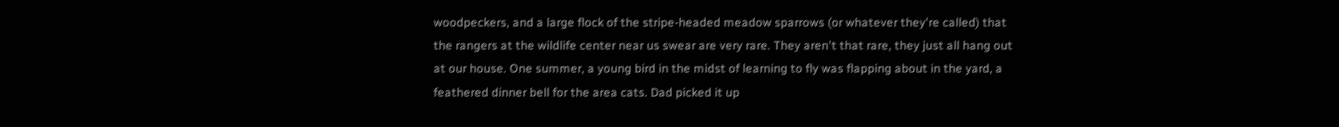woodpeckers, and a large flock of the stripe-headed meadow sparrows (or whatever they're called) that the rangers at the wildlife center near us swear are very rare. They aren't that rare, they just all hang out at our house. One summer, a young bird in the midst of learning to fly was flapping about in the yard, a feathered dinner bell for the area cats. Dad picked it up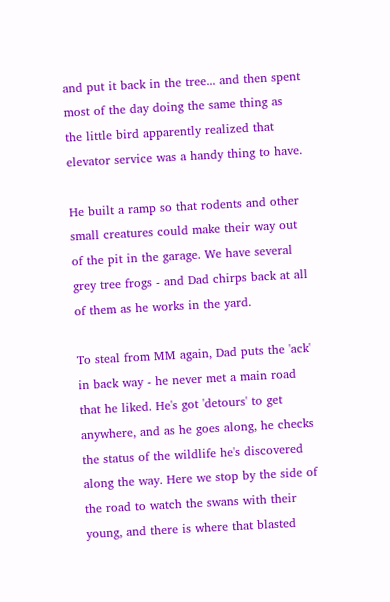and put it back in the tree... and then spent most of the day doing the same thing as the little bird apparently realized that elevator service was a handy thing to have.

He built a ramp so that rodents and other small creatures could make their way out of the pit in the garage. We have several grey tree frogs - and Dad chirps back at all of them as he works in the yard.

To steal from MM again, Dad puts the 'ack' in back way - he never met a main road that he liked. He's got 'detours' to get anywhere, and as he goes along, he checks the status of the wildlife he's discovered along the way. Here we stop by the side of the road to watch the swans with their young, and there is where that blasted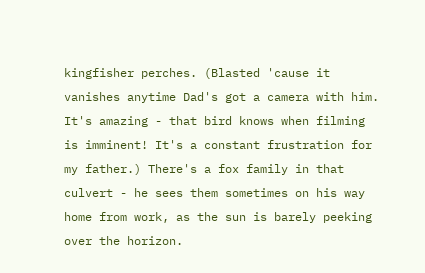kingfisher perches. (Blasted 'cause it vanishes anytime Dad's got a camera with him. It's amazing - that bird knows when filming is imminent! It's a constant frustration for my father.) There's a fox family in that culvert - he sees them sometimes on his way home from work, as the sun is barely peeking over the horizon.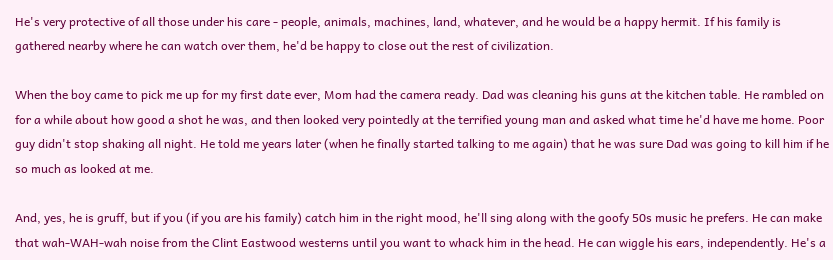He's very protective of all those under his care - people, animals, machines, land, whatever, and he would be a happy hermit. If his family is gathered nearby where he can watch over them, he'd be happy to close out the rest of civilization.

When the boy came to pick me up for my first date ever, Mom had the camera ready. Dad was cleaning his guns at the kitchen table. He rambled on for a while about how good a shot he was, and then looked very pointedly at the terrified young man and asked what time he'd have me home. Poor guy didn't stop shaking all night. He told me years later (when he finally started talking to me again) that he was sure Dad was going to kill him if he so much as looked at me.

And, yes, he is gruff, but if you (if you are his family) catch him in the right mood, he'll sing along with the goofy 50s music he prefers. He can make that wah-WAH-wah noise from the Clint Eastwood westerns until you want to whack him in the head. He can wiggle his ears, independently. He's a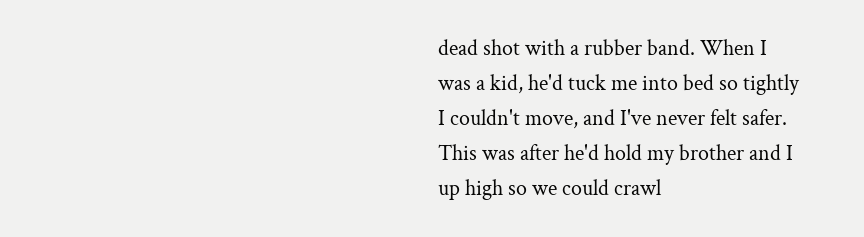dead shot with a rubber band. When I was a kid, he'd tuck me into bed so tightly I couldn't move, and I've never felt safer. This was after he'd hold my brother and I up high so we could crawl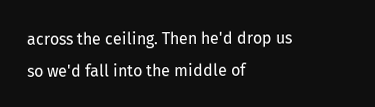across the ceiling. Then he'd drop us so we'd fall into the middle of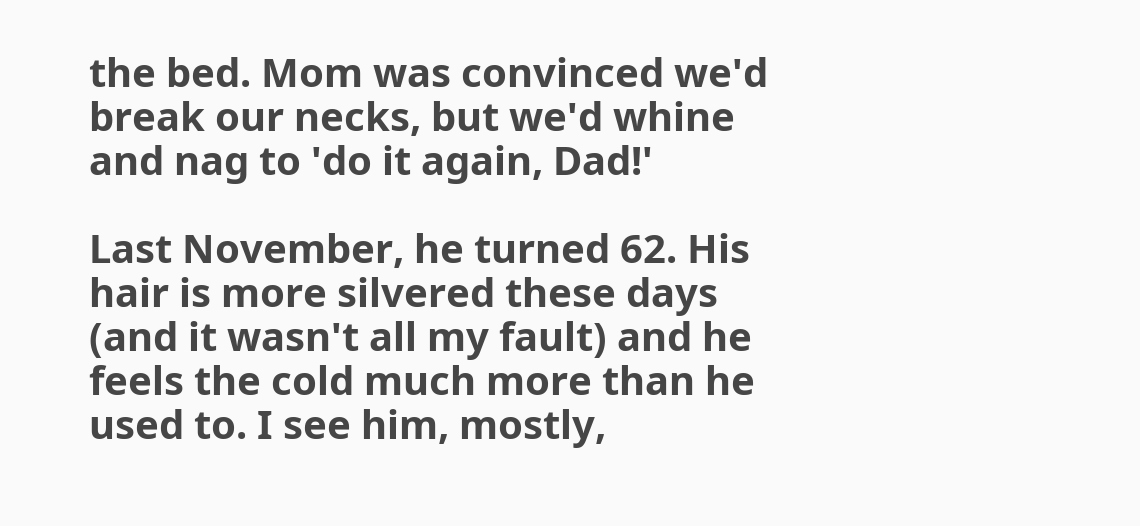the bed. Mom was convinced we'd break our necks, but we'd whine and nag to 'do it again, Dad!'

Last November, he turned 62. His hair is more silvered these days (and it wasn't all my fault) and he feels the cold much more than he used to. I see him, mostly,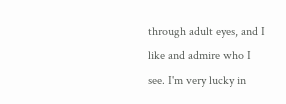through adult eyes, and I like and admire who I see. I'm very lucky in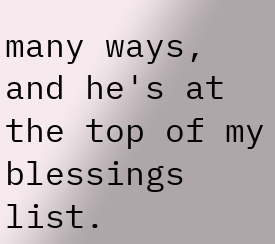many ways, and he's at the top of my blessings list.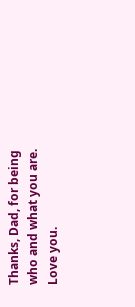Thanks, Dad, for being who and what you are. Love you.